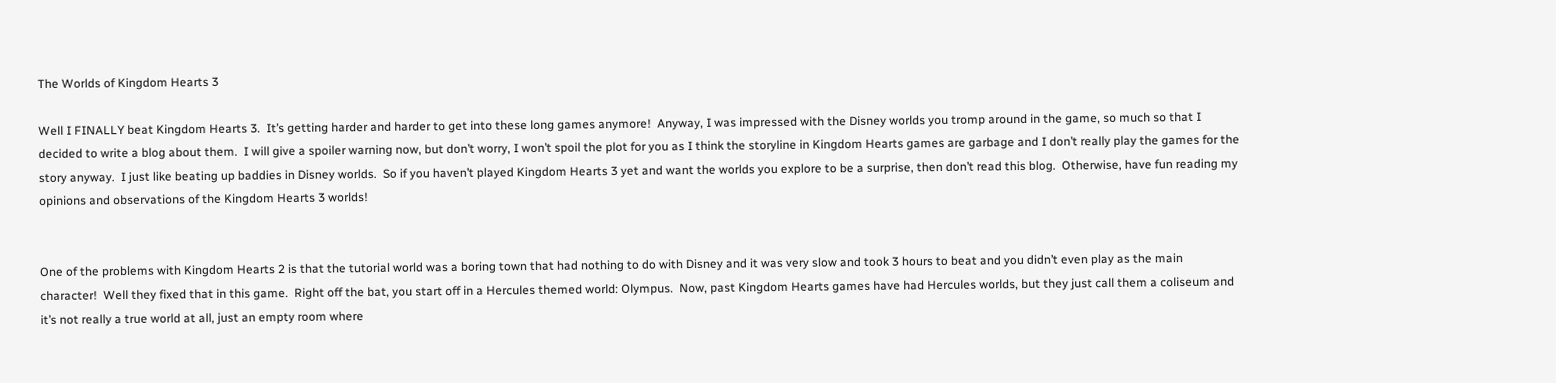The Worlds of Kingdom Hearts 3

Well I FINALLY beat Kingdom Hearts 3.  It’s getting harder and harder to get into these long games anymore!  Anyway, I was impressed with the Disney worlds you tromp around in the game, so much so that I decided to write a blog about them.  I will give a spoiler warning now, but don’t worry, I won’t spoil the plot for you as I think the storyline in Kingdom Hearts games are garbage and I don’t really play the games for the story anyway.  I just like beating up baddies in Disney worlds.  So if you haven’t played Kingdom Hearts 3 yet and want the worlds you explore to be a surprise, then don’t read this blog.  Otherwise, have fun reading my opinions and observations of the Kingdom Hearts 3 worlds!


One of the problems with Kingdom Hearts 2 is that the tutorial world was a boring town that had nothing to do with Disney and it was very slow and took 3 hours to beat and you didn’t even play as the main character!  Well they fixed that in this game.  Right off the bat, you start off in a Hercules themed world: Olympus.  Now, past Kingdom Hearts games have had Hercules worlds, but they just call them a coliseum and it’s not really a true world at all, just an empty room where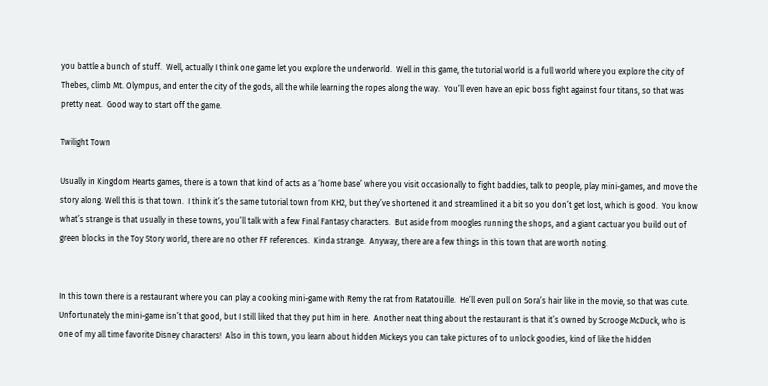you battle a bunch of stuff.  Well, actually I think one game let you explore the underworld.  Well in this game, the tutorial world is a full world where you explore the city of Thebes, climb Mt. Olympus, and enter the city of the gods, all the while learning the ropes along the way.  You’ll even have an epic boss fight against four titans, so that was pretty neat.  Good way to start off the game.

Twilight Town

Usually in Kingdom Hearts games, there is a town that kind of acts as a ‘home base’ where you visit occasionally to fight baddies, talk to people, play mini-games, and move the story along. Well this is that town.  I think it’s the same tutorial town from KH2, but they’ve shortened it and streamlined it a bit so you don’t get lost, which is good.  You know what’s strange is that usually in these towns, you’ll talk with a few Final Fantasy characters.  But aside from moogles running the shops, and a giant cactuar you build out of green blocks in the Toy Story world, there are no other FF references.  Kinda strange.  Anyway, there are a few things in this town that are worth noting.


In this town there is a restaurant where you can play a cooking mini-game with Remy the rat from Ratatouille.  He’ll even pull on Sora’s hair like in the movie, so that was cute.  Unfortunately the mini-game isn’t that good, but I still liked that they put him in here.  Another neat thing about the restaurant is that it’s owned by Scrooge McDuck, who is one of my all time favorite Disney characters!  Also in this town, you learn about hidden Mickeys you can take pictures of to unlock goodies, kind of like the hidden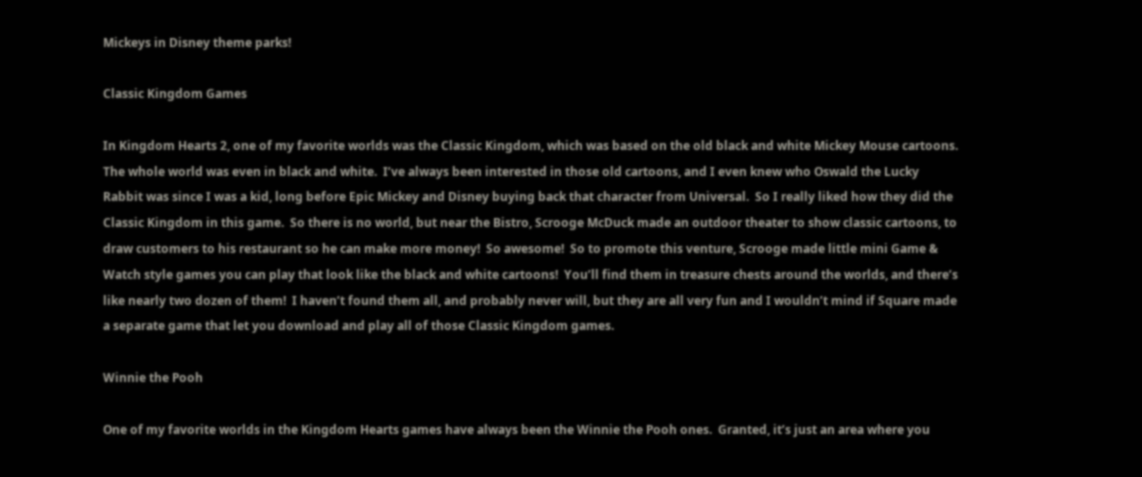Mickeys in Disney theme parks!

Classic Kingdom Games

In Kingdom Hearts 2, one of my favorite worlds was the Classic Kingdom, which was based on the old black and white Mickey Mouse cartoons.  The whole world was even in black and white.  I’ve always been interested in those old cartoons, and I even knew who Oswald the Lucky Rabbit was since I was a kid, long before Epic Mickey and Disney buying back that character from Universal.  So I really liked how they did the Classic Kingdom in this game.  So there is no world, but near the Bistro, Scrooge McDuck made an outdoor theater to show classic cartoons, to draw customers to his restaurant so he can make more money!  So awesome!  So to promote this venture, Scrooge made little mini Game & Watch style games you can play that look like the black and white cartoons!  You’ll find them in treasure chests around the worlds, and there’s like nearly two dozen of them!  I haven’t found them all, and probably never will, but they are all very fun and I wouldn’t mind if Square made a separate game that let you download and play all of those Classic Kingdom games.

Winnie the Pooh

One of my favorite worlds in the Kingdom Hearts games have always been the Winnie the Pooh ones.  Granted, it’s just an area where you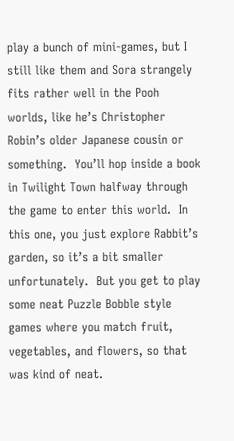play a bunch of mini-games, but I still like them and Sora strangely fits rather well in the Pooh worlds, like he’s Christopher Robin’s older Japanese cousin or something.  You’ll hop inside a book in Twilight Town halfway through the game to enter this world.  In this one, you just explore Rabbit’s garden, so it’s a bit smaller unfortunately.  But you get to play some neat Puzzle Bobble style games where you match fruit, vegetables, and flowers, so that was kind of neat.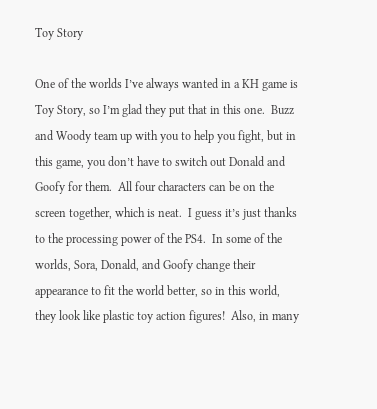Toy Story

One of the worlds I’ve always wanted in a KH game is Toy Story, so I’m glad they put that in this one.  Buzz and Woody team up with you to help you fight, but in this game, you don’t have to switch out Donald and Goofy for them.  All four characters can be on the screen together, which is neat.  I guess it’s just thanks to the processing power of the PS4.  In some of the worlds, Sora, Donald, and Goofy change their appearance to fit the world better, so in this world, they look like plastic toy action figures!  Also, in many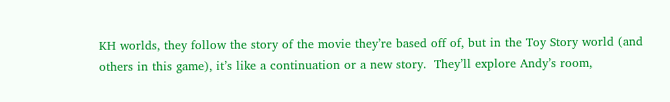KH worlds, they follow the story of the movie they’re based off of, but in the Toy Story world (and others in this game), it’s like a continuation or a new story.  They’ll explore Andy’s room,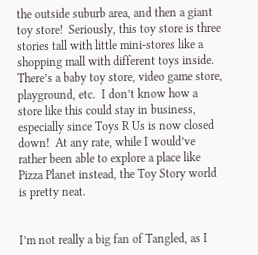the outside suburb area, and then a giant toy store!  Seriously, this toy store is three stories tall with little mini-stores like a shopping mall with different toys inside.  There’s a baby toy store, video game store, playground, etc.  I don’t know how a store like this could stay in business, especially since Toys R Us is now closed down!  At any rate, while I would’ve rather been able to explore a place like Pizza Planet instead, the Toy Story world is pretty neat.


I’m not really a big fan of Tangled, as I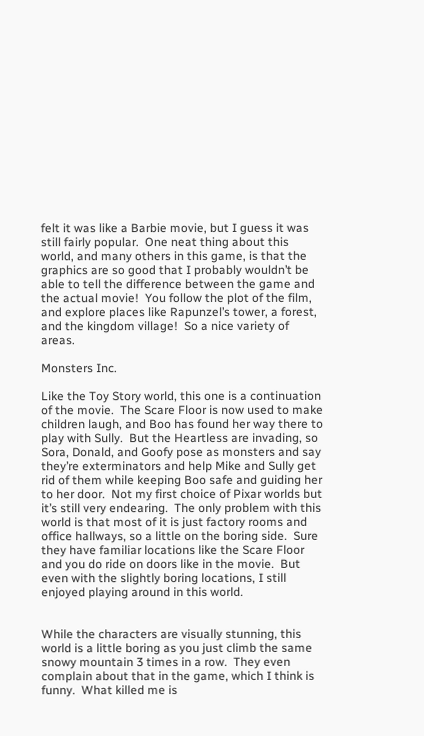felt it was like a Barbie movie, but I guess it was still fairly popular.  One neat thing about this world, and many others in this game, is that the graphics are so good that I probably wouldn’t be able to tell the difference between the game and the actual movie!  You follow the plot of the film, and explore places like Rapunzel’s tower, a forest, and the kingdom village!  So a nice variety of areas.

Monsters Inc.

Like the Toy Story world, this one is a continuation of the movie.  The Scare Floor is now used to make children laugh, and Boo has found her way there to play with Sully.  But the Heartless are invading, so Sora, Donald, and Goofy pose as monsters and say they’re exterminators and help Mike and Sully get rid of them while keeping Boo safe and guiding her to her door.  Not my first choice of Pixar worlds but it’s still very endearing.  The only problem with this world is that most of it is just factory rooms and office hallways, so a little on the boring side.  Sure they have familiar locations like the Scare Floor and you do ride on doors like in the movie.  But even with the slightly boring locations, I still enjoyed playing around in this world.


While the characters are visually stunning, this world is a little boring as you just climb the same snowy mountain 3 times in a row.  They even complain about that in the game, which I think is funny.  What killed me is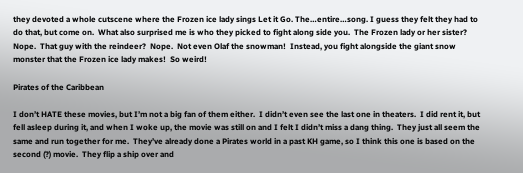they devoted a whole cutscene where the Frozen ice lady sings Let it Go. The…entire…song. I guess they felt they had to do that, but come on.  What also surprised me is who they picked to fight along side you.  The Frozen lady or her sister?  Nope.  That guy with the reindeer?  Nope.  Not even Olaf the snowman!  Instead, you fight alongside the giant snow monster that the Frozen ice lady makes!  So weird!

Pirates of the Caribbean

I don’t HATE these movies, but I’m not a big fan of them either.  I didn’t even see the last one in theaters.  I did rent it, but fell asleep during it, and when I woke up, the movie was still on and I felt I didn’t miss a dang thing.  They just all seem the same and run together for me.  They’ve already done a Pirates world in a past KH game, so I think this one is based on the second (?) movie.  They flip a ship over and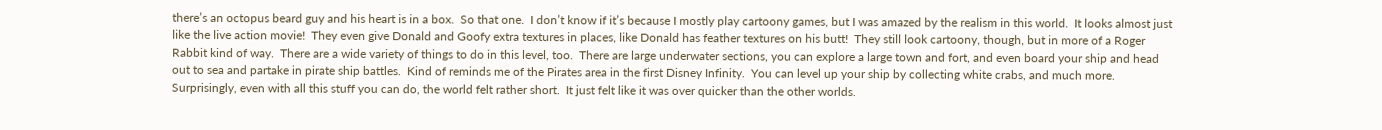there’s an octopus beard guy and his heart is in a box.  So that one.  I don’t know if it’s because I mostly play cartoony games, but I was amazed by the realism in this world.  It looks almost just like the live action movie!  They even give Donald and Goofy extra textures in places, like Donald has feather textures on his butt!  They still look cartoony, though, but in more of a Roger Rabbit kind of way.  There are a wide variety of things to do in this level, too.  There are large underwater sections, you can explore a large town and fort, and even board your ship and head out to sea and partake in pirate ship battles.  Kind of reminds me of the Pirates area in the first Disney Infinity.  You can level up your ship by collecting white crabs, and much more.  Surprisingly, even with all this stuff you can do, the world felt rather short.  It just felt like it was over quicker than the other worlds.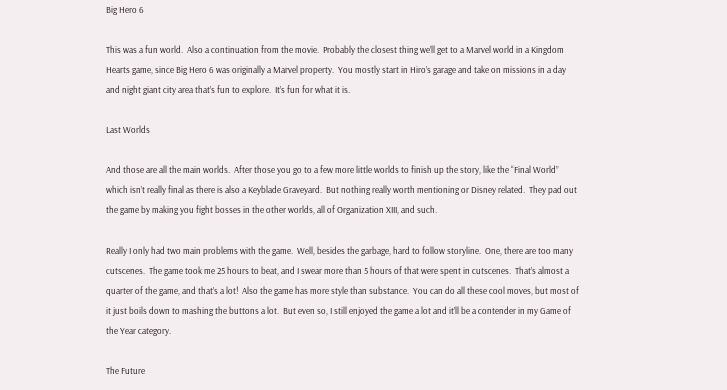Big Hero 6

This was a fun world.  Also a continuation from the movie.  Probably the closest thing we’ll get to a Marvel world in a Kingdom Hearts game, since Big Hero 6 was originally a Marvel property.  You mostly start in Hiro’s garage and take on missions in a day and night giant city area that’s fun to explore.  It’s fun for what it is.

Last Worlds

And those are all the main worlds.  After those you go to a few more little worlds to finish up the story, like the “Final World” which isn’t really final as there is also a Keyblade Graveyard.  But nothing really worth mentioning or Disney related.  They pad out the game by making you fight bosses in the other worlds, all of Organization XIII, and such.

Really I only had two main problems with the game.  Well, besides the garbage, hard to follow storyline.  One, there are too many cutscenes.  The game took me 25 hours to beat, and I swear more than 5 hours of that were spent in cutscenes.  That’s almost a quarter of the game, and that’s a lot!  Also the game has more style than substance.  You can do all these cool moves, but most of it just boils down to mashing the buttons a lot.  But even so, I still enjoyed the game a lot and it’ll be a contender in my Game of the Year category.

The Future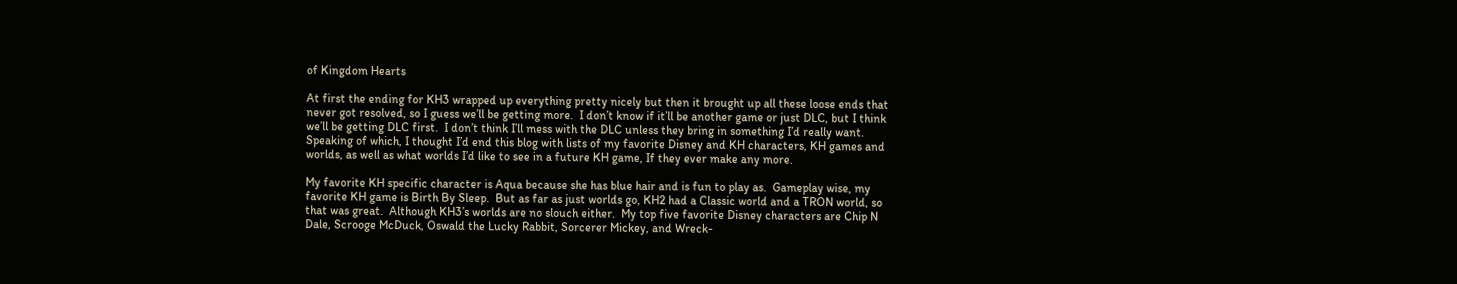of Kingdom Hearts

At first the ending for KH3 wrapped up everything pretty nicely but then it brought up all these loose ends that never got resolved, so I guess we’ll be getting more.  I don’t know if it’ll be another game or just DLC, but I think we’ll be getting DLC first.  I don’t think I’ll mess with the DLC unless they bring in something I’d really want.  Speaking of which, I thought I’d end this blog with lists of my favorite Disney and KH characters, KH games and worlds, as well as what worlds I’d like to see in a future KH game, If they ever make any more.

My favorite KH specific character is Aqua because she has blue hair and is fun to play as.  Gameplay wise, my favorite KH game is Birth By Sleep.  But as far as just worlds go, KH2 had a Classic world and a TRON world, so that was great.  Although KH3’s worlds are no slouch either.  My top five favorite Disney characters are Chip N Dale, Scrooge McDuck, Oswald the Lucky Rabbit, Sorcerer Mickey, and Wreck-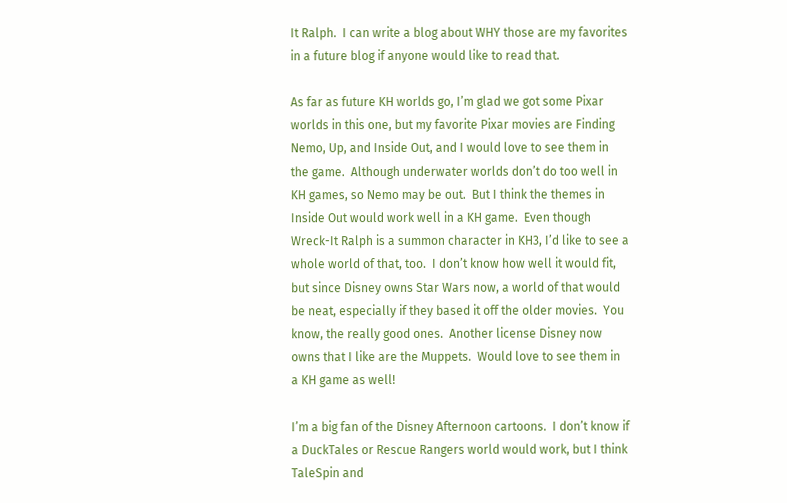It Ralph.  I can write a blog about WHY those are my favorites in a future blog if anyone would like to read that.

As far as future KH worlds go, I’m glad we got some Pixar worlds in this one, but my favorite Pixar movies are Finding Nemo, Up, and Inside Out, and I would love to see them in the game.  Although underwater worlds don’t do too well in KH games, so Nemo may be out.  But I think the themes in Inside Out would work well in a KH game.  Even though Wreck-It Ralph is a summon character in KH3, I’d like to see a whole world of that, too.  I don’t know how well it would fit, but since Disney owns Star Wars now, a world of that would be neat, especially if they based it off the older movies.  You know, the really good ones.  Another license Disney now owns that I like are the Muppets.  Would love to see them in a KH game as well!

I’m a big fan of the Disney Afternoon cartoons.  I don’t know if a DuckTales or Rescue Rangers world would work, but I think TaleSpin and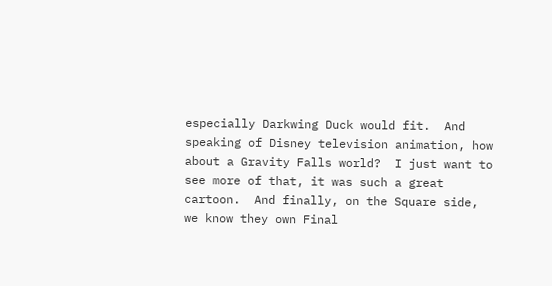especially Darkwing Duck would fit.  And speaking of Disney television animation, how about a Gravity Falls world?  I just want to see more of that, it was such a great cartoon.  And finally, on the Square side, we know they own Final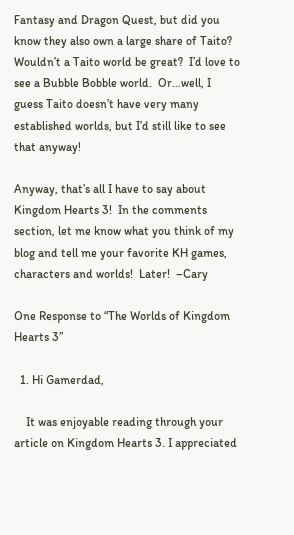Fantasy and Dragon Quest, but did you know they also own a large share of Taito?  Wouldn’t a Taito world be great?  I’d love to see a Bubble Bobble world.  Or…well, I guess Taito doesn’t have very many established worlds, but I’d still like to see that anyway!

Anyway, that’s all I have to say about Kingdom Hearts 3!  In the comments section, let me know what you think of my blog and tell me your favorite KH games, characters and worlds!  Later!  –Cary

One Response to “The Worlds of Kingdom Hearts 3”

  1. Hi Gamerdad,

    It was enjoyable reading through your article on Kingdom Hearts 3. I appreciated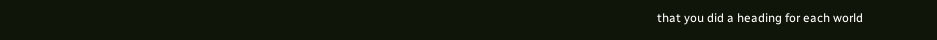that you did a heading for each world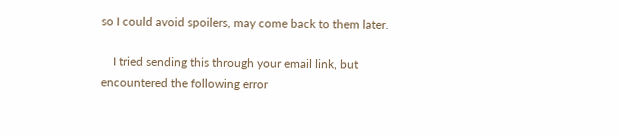so I could avoid spoilers, may come back to them later.

    I tried sending this through your email link, but encountered the following error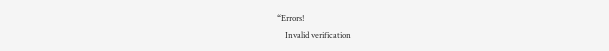“Errors!
    Invalid verification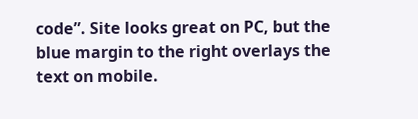code”. Site looks great on PC, but the blue margin to the right overlays the text on mobile.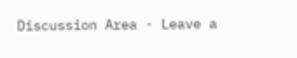Discussion Area - Leave a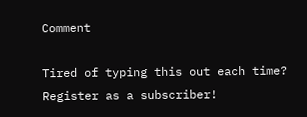Comment

Tired of typing this out each time? Register as a subscriber!